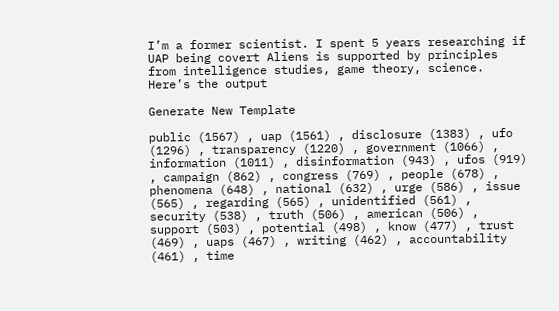I’m a former scientist. I spent 5 years researching if UAP being covert Aliens is supported by principles from intelligence studies, game theory, science. Here’s the output

Generate New Template

public (1567) , uap (1561) , disclosure (1383) , ufo (1296) , transparency (1220) , government (1066) , information (1011) , disinformation (943) , ufos (919) , campaign (862) , congress (769) , people (678) , phenomena (648) , national (632) , urge (586) , issue (565) , regarding (565) , unidentified (561) , security (538) , truth (506) , american (506) , support (503) , potential (498) , know (477) , trust (469) , uaps (467) , writing (462) , accountability (461) , time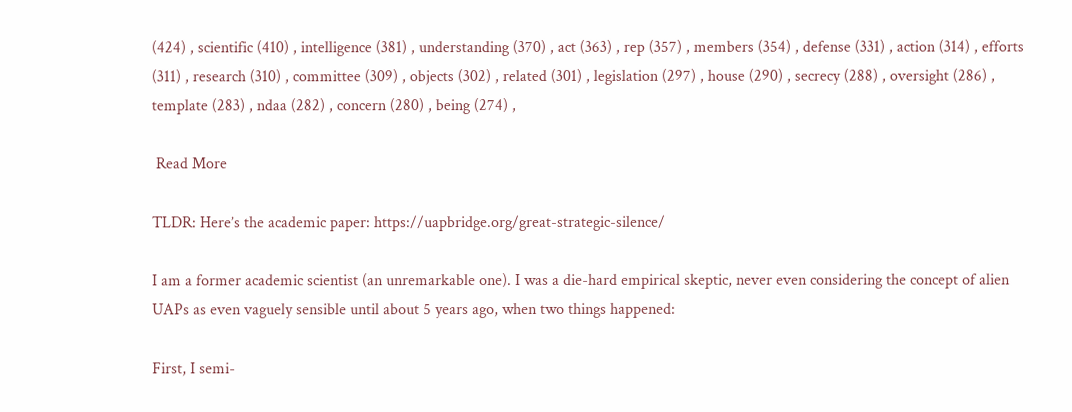(424) , scientific (410) , intelligence (381) , understanding (370) , act (363) , rep (357) , members (354) , defense (331) , action (314) , efforts (311) , research (310) , committee (309) , objects (302) , related (301) , legislation (297) , house (290) , secrecy (288) , oversight (286) , template (283) , ndaa (282) , concern (280) , being (274) ,

 Read More

TLDR: Here’s the academic paper: https://uapbridge.org/great-strategic-silence/

I am a former academic scientist (an unremarkable one). I was a die-hard empirical skeptic, never even considering the concept of alien UAPs as even vaguely sensible until about 5 years ago, when two things happened:

First, I semi-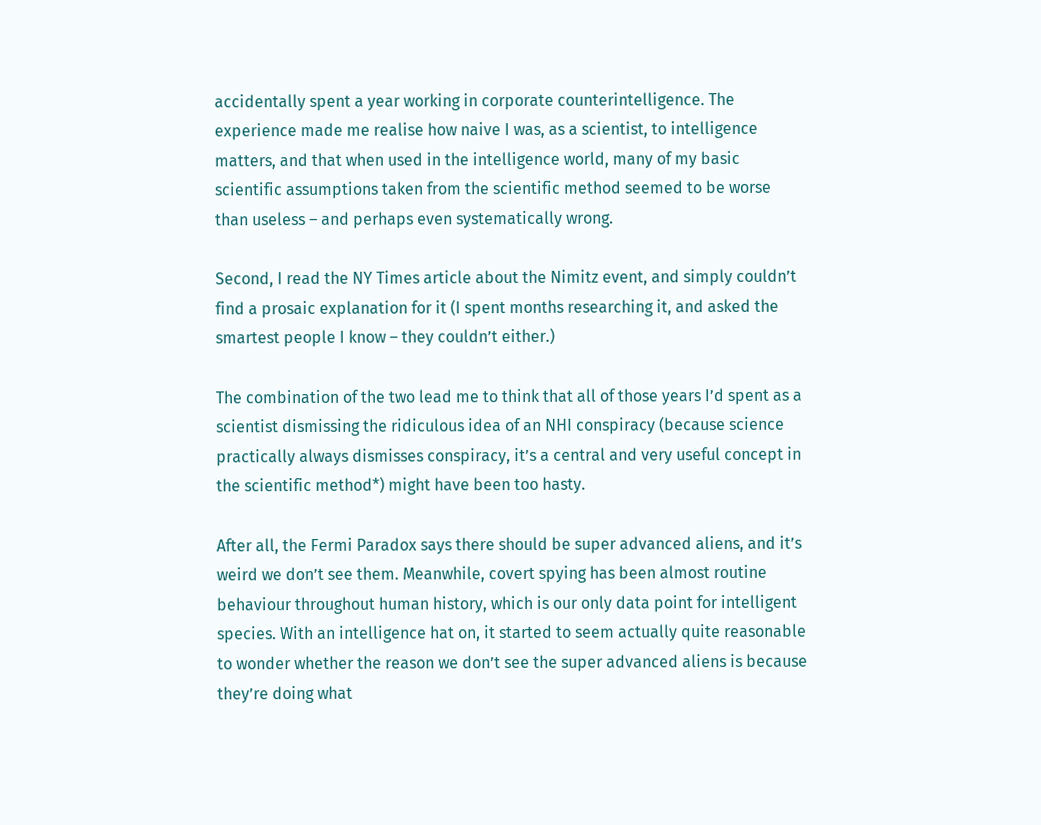accidentally spent a year working in corporate counterintelligence. The experience made me realise how naive I was, as a scientist, to intelligence matters, and that when used in the intelligence world, many of my basic scientific assumptions taken from the scientific method seemed to be worse than useless – and perhaps even systematically wrong.

Second, I read the NY Times article about the Nimitz event, and simply couldn’t find a prosaic explanation for it (I spent months researching it, and asked the smartest people I know – they couldn’t either.)

The combination of the two lead me to think that all of those years I’d spent as a scientist dismissing the ridiculous idea of an NHI conspiracy (because science practically always dismisses conspiracy, it’s a central and very useful concept in the scientific method*) might have been too hasty.

After all, the Fermi Paradox says there should be super advanced aliens, and it’s weird we don’t see them. Meanwhile, covert spying has been almost routine behaviour throughout human history, which is our only data point for intelligent species. With an intelligence hat on, it started to seem actually quite reasonable to wonder whether the reason we don’t see the super advanced aliens is because they’re doing what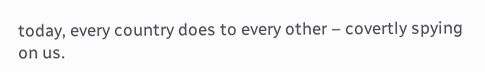today, every country does to every other – covertly spying on us.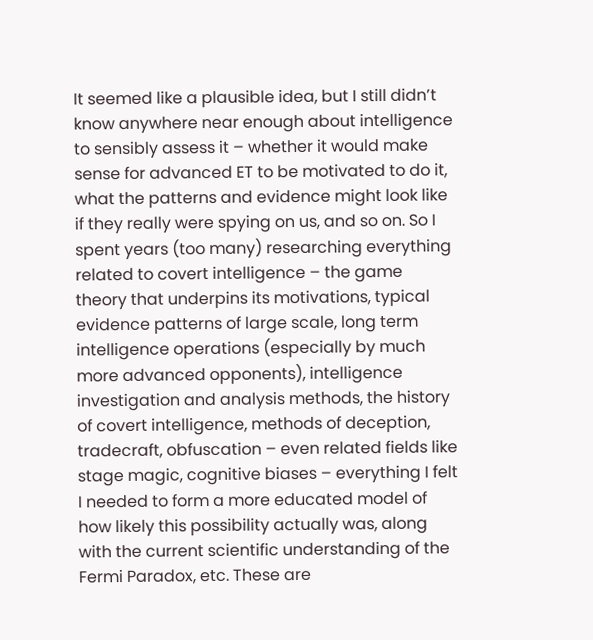It seemed like a plausible idea, but I still didn’t know anywhere near enough about intelligence to sensibly assess it – whether it would make sense for advanced ET to be motivated to do it, what the patterns and evidence might look like if they really were spying on us, and so on. So I spent years (too many) researching everything related to covert intelligence – the game theory that underpins its motivations, typical evidence patterns of large scale, long term intelligence operations (especially by much more advanced opponents), intelligence investigation and analysis methods, the history of covert intelligence, methods of deception, tradecraft, obfuscation – even related fields like stage magic, cognitive biases – everything I felt I needed to form a more educated model of how likely this possibility actually was, along with the current scientific understanding of the Fermi Paradox, etc. These are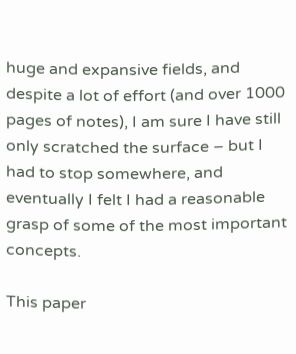huge and expansive fields, and despite a lot of effort (and over 1000 pages of notes), I am sure I have still only scratched the surface – but I had to stop somewhere, and eventually I felt I had a reasonable grasp of some of the most important concepts.

This paper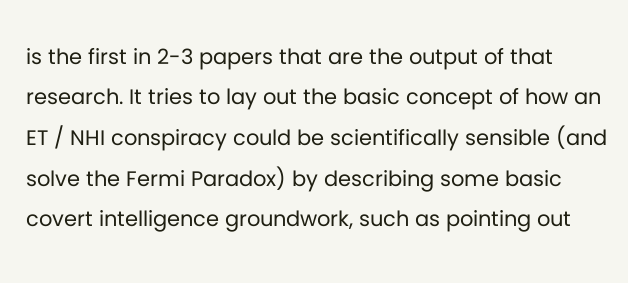is the first in 2-3 papers that are the output of that research. It tries to lay out the basic concept of how an ET / NHI conspiracy could be scientifically sensible (and solve the Fermi Paradox) by describing some basic covert intelligence groundwork, such as pointing out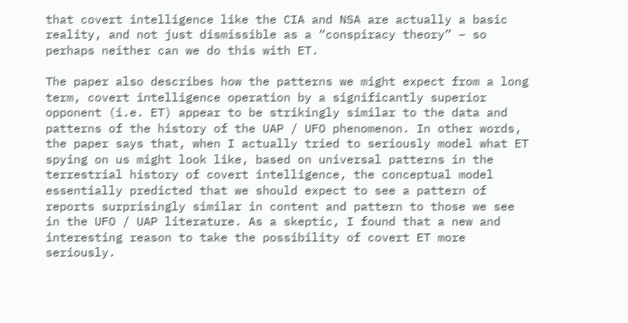that covert intelligence like the CIA and NSA are actually a basic reality, and not just dismissible as a “conspiracy theory” – so perhaps neither can we do this with ET.

The paper also describes how the patterns we might expect from a long term, covert intelligence operation by a significantly superior opponent (i.e. ET) appear to be strikingly similar to the data and patterns of the history of the UAP / UFO phenomenon. In other words, the paper says that, when I actually tried to seriously model what ET spying on us might look like, based on universal patterns in the terrestrial history of covert intelligence, the conceptual model essentially predicted that we should expect to see a pattern of reports surprisingly similar in content and pattern to those we see in the UFO / UAP literature. As a skeptic, I found that a new and interesting reason to take the possibility of covert ET more seriously.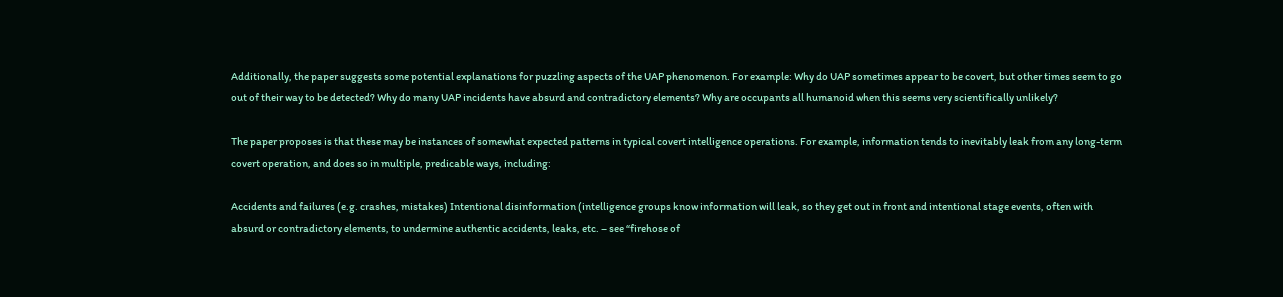Additionally, the paper suggests some potential explanations for puzzling aspects of the UAP phenomenon. For example: Why do UAP sometimes appear to be covert, but other times seem to go out of their way to be detected? Why do many UAP incidents have absurd and contradictory elements? Why are occupants all humanoid when this seems very scientifically unlikely?

The paper proposes is that these may be instances of somewhat expected patterns in typical covert intelligence operations. For example, information tends to inevitably leak from any long-term covert operation, and does so in multiple, predicable ways, including:

Accidents and failures (e.g. crashes, mistakes) Intentional disinformation (intelligence groups know information will leak, so they get out in front and intentional stage events, often with absurd or contradictory elements, to undermine authentic accidents, leaks, etc. – see “firehose of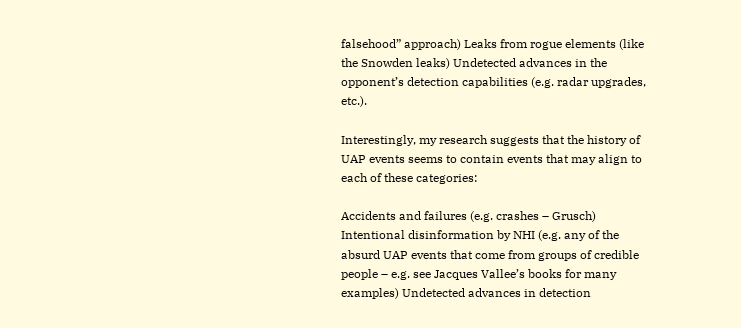falsehood” approach) Leaks from rogue elements (like the Snowden leaks) Undetected advances in the opponent’s detection capabilities (e.g. radar upgrades, etc.).

Interestingly, my research suggests that the history of UAP events seems to contain events that may align to each of these categories:

Accidents and failures (e.g. crashes – Grusch) Intentional disinformation by NHI (e.g. any of the absurd UAP events that come from groups of credible people – e.g. see Jacques Vallee’s books for many examples) Undetected advances in detection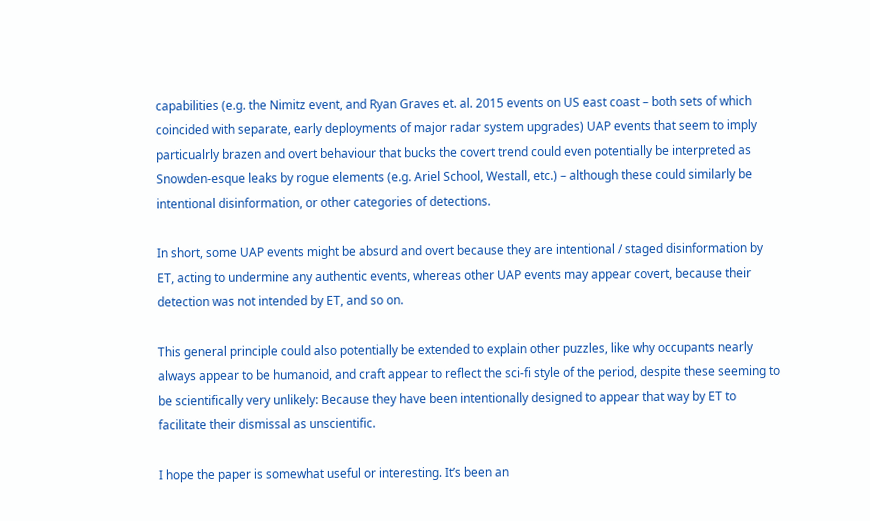capabilities (e.g. the Nimitz event, and Ryan Graves et. al. 2015 events on US east coast – both sets of which coincided with separate, early deployments of major radar system upgrades) UAP events that seem to imply particualrly brazen and overt behaviour that bucks the covert trend could even potentially be interpreted as Snowden-esque leaks by rogue elements (e.g. Ariel School, Westall, etc.) – although these could similarly be intentional disinformation, or other categories of detections.

In short, some UAP events might be absurd and overt because they are intentional / staged disinformation by ET, acting to undermine any authentic events, whereas other UAP events may appear covert, because their detection was not intended by ET, and so on.

This general principle could also potentially be extended to explain other puzzles, like why occupants nearly always appear to be humanoid, and craft appear to reflect the sci-fi style of the period, despite these seeming to be scientifically very unlikely: Because they have been intentionally designed to appear that way by ET to facilitate their dismissal as unscientific.

I hope the paper is somewhat useful or interesting. It’s been an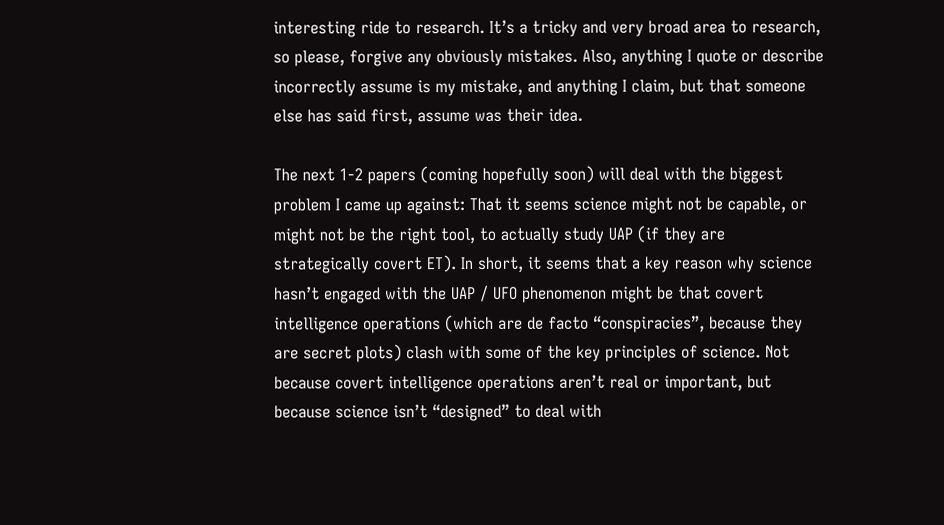interesting ride to research. It’s a tricky and very broad area to research, so please, forgive any obviously mistakes. Also, anything I quote or describe incorrectly assume is my mistake, and anything I claim, but that someone else has said first, assume was their idea.

The next 1-2 papers (coming hopefully soon) will deal with the biggest problem I came up against: That it seems science might not be capable, or might not be the right tool, to actually study UAP (if they are strategically covert ET). In short, it seems that a key reason why science hasn’t engaged with the UAP / UFO phenomenon might be that covert intelligence operations (which are de facto “conspiracies”, because they are secret plots) clash with some of the key principles of science. Not because covert intelligence operations aren’t real or important, but because science isn’t “designed” to deal with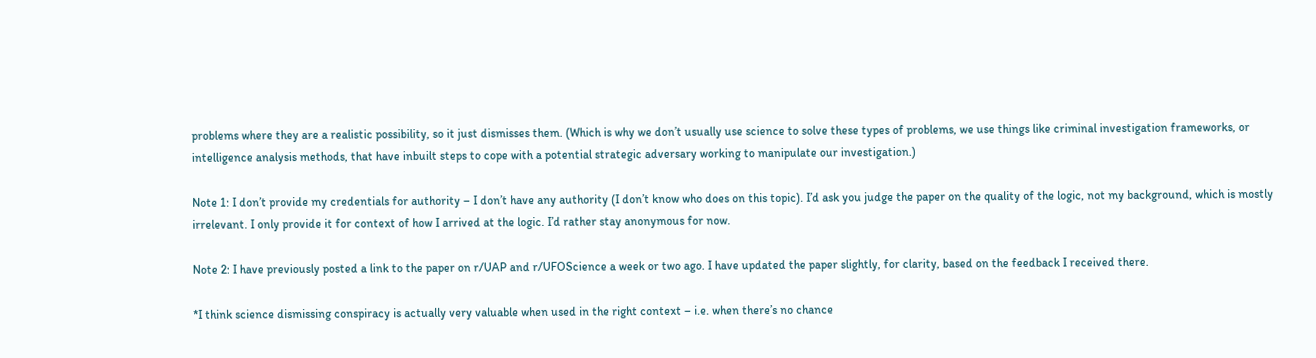problems where they are a realistic possibility, so it just dismisses them. (Which is why we don’t usually use science to solve these types of problems, we use things like criminal investigation frameworks, or intelligence analysis methods, that have inbuilt steps to cope with a potential strategic adversary working to manipulate our investigation.)

Note 1: I don’t provide my credentials for authority – I don’t have any authority (I don’t know who does on this topic). I’d ask you judge the paper on the quality of the logic, not my background, which is mostly irrelevant. I only provide it for context of how I arrived at the logic. I’d rather stay anonymous for now.

Note 2: I have previously posted a link to the paper on r/UAP and r/UFOScience a week or two ago. I have updated the paper slightly, for clarity, based on the feedback I received there.

*I think science dismissing conspiracy is actually very valuable when used in the right context – i.e. when there’s no chance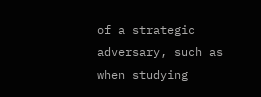of a strategic adversary, such as when studying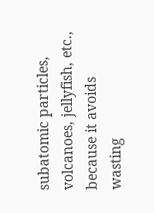subatomic particles, volcanoes, jellyfish, etc., because it avoids wasting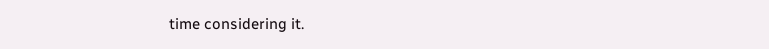time considering it.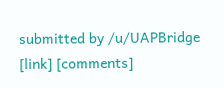submitted by /u/UAPBridge
[link] [comments]